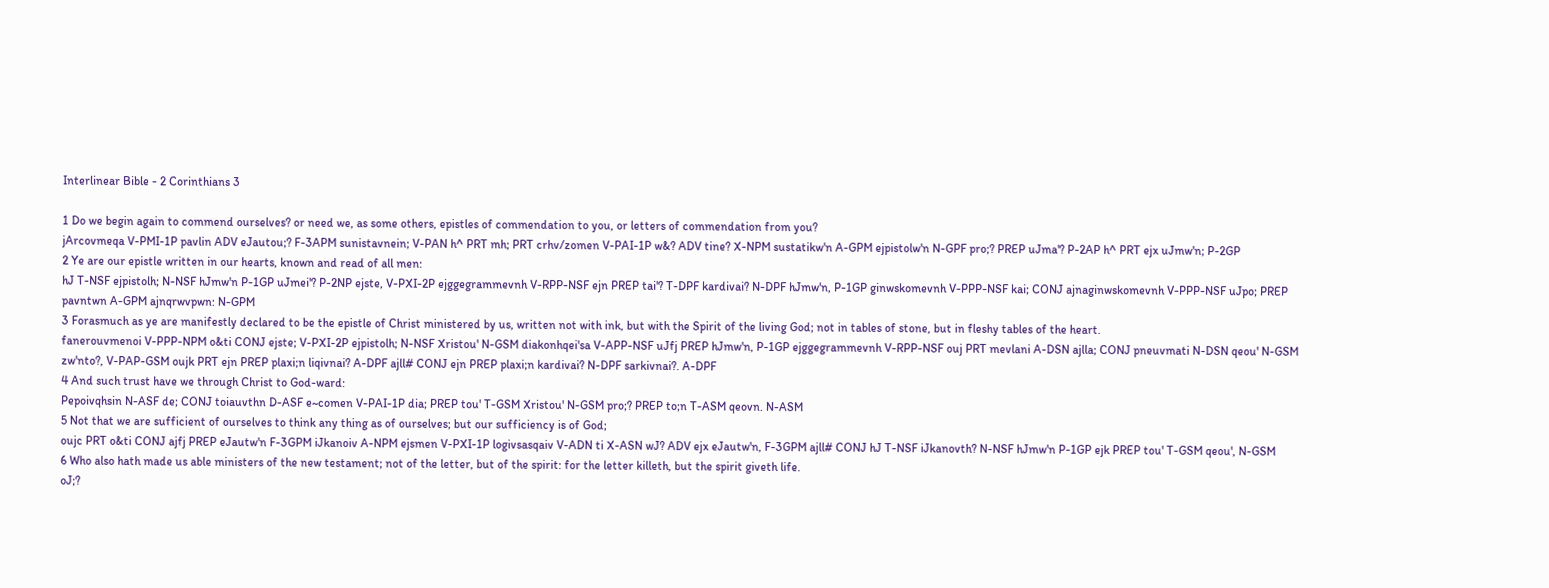Interlinear Bible - 2 Corinthians 3

1 Do we begin again to commend ourselves? or need we, as some others, epistles of commendation to you, or letters of commendation from you?
jArcovmeqa V-PMI-1P pavlin ADV eJautou;? F-3APM sunistavnein; V-PAN h^ PRT mh; PRT crhv/zomen V-PAI-1P w&? ADV tine? X-NPM sustatikw'n A-GPM ejpistolw'n N-GPF pro;? PREP uJma'? P-2AP h^ PRT ejx uJmw'n; P-2GP
2 Ye are our epistle written in our hearts, known and read of all men:
hJ T-NSF ejpistolh; N-NSF hJmw'n P-1GP uJmei'? P-2NP ejste, V-PXI-2P ejggegrammevnh V-RPP-NSF ejn PREP tai'? T-DPF kardivai? N-DPF hJmw'n, P-1GP ginwskomevnh V-PPP-NSF kai; CONJ ajnaginwskomevnh V-PPP-NSF uJpo; PREP pavntwn A-GPM ajnqrwvpwn: N-GPM
3 Forasmuch as ye are manifestly declared to be the epistle of Christ ministered by us, written not with ink, but with the Spirit of the living God; not in tables of stone, but in fleshy tables of the heart.
fanerouvmenoi V-PPP-NPM o&ti CONJ ejste; V-PXI-2P ejpistolh; N-NSF Xristou' N-GSM diakonhqei'sa V-APP-NSF uJfj PREP hJmw'n, P-1GP ejggegrammevnh V-RPP-NSF ouj PRT mevlani A-DSN ajlla; CONJ pneuvmati N-DSN qeou' N-GSM zw'nto?, V-PAP-GSM oujk PRT ejn PREP plaxi;n liqivnai? A-DPF ajll# CONJ ejn PREP plaxi;n kardivai? N-DPF sarkivnai?. A-DPF
4 And such trust have we through Christ to God-ward:
Pepoivqhsin N-ASF de; CONJ toiauvthn D-ASF e~comen V-PAI-1P dia; PREP tou' T-GSM Xristou' N-GSM pro;? PREP to;n T-ASM qeovn. N-ASM
5 Not that we are sufficient of ourselves to think any thing as of ourselves; but our sufficiency is of God;
oujc PRT o&ti CONJ ajfj PREP eJautw'n F-3GPM iJkanoiv A-NPM ejsmen V-PXI-1P logivsasqaiv V-ADN ti X-ASN wJ? ADV ejx eJautw'n, F-3GPM ajll# CONJ hJ T-NSF iJkanovth? N-NSF hJmw'n P-1GP ejk PREP tou' T-GSM qeou', N-GSM
6 Who also hath made us able ministers of the new testament; not of the letter, but of the spirit: for the letter killeth, but the spirit giveth life.
oJ;?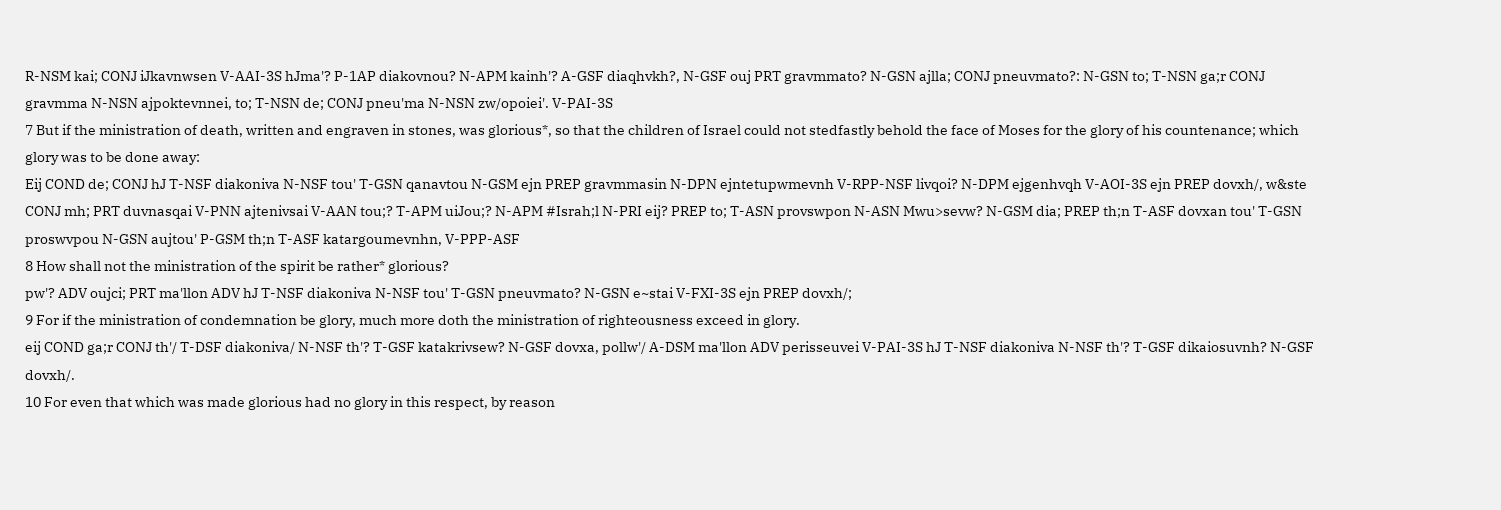R-NSM kai; CONJ iJkavnwsen V-AAI-3S hJma'? P-1AP diakovnou? N-APM kainh'? A-GSF diaqhvkh?, N-GSF ouj PRT gravmmato? N-GSN ajlla; CONJ pneuvmato?: N-GSN to; T-NSN ga;r CONJ gravmma N-NSN ajpoktevnnei, to; T-NSN de; CONJ pneu'ma N-NSN zw/opoiei'. V-PAI-3S
7 But if the ministration of death, written and engraven in stones, was glorious*, so that the children of Israel could not stedfastly behold the face of Moses for the glory of his countenance; which glory was to be done away:
Eij COND de; CONJ hJ T-NSF diakoniva N-NSF tou' T-GSN qanavtou N-GSM ejn PREP gravmmasin N-DPN ejntetupwmevnh V-RPP-NSF livqoi? N-DPM ejgenhvqh V-AOI-3S ejn PREP dovxh/, w&ste CONJ mh; PRT duvnasqai V-PNN ajtenivsai V-AAN tou;? T-APM uiJou;? N-APM #Israh;l N-PRI eij? PREP to; T-ASN provswpon N-ASN Mwu>sevw? N-GSM dia; PREP th;n T-ASF dovxan tou' T-GSN proswvpou N-GSN aujtou' P-GSM th;n T-ASF katargoumevnhn, V-PPP-ASF
8 How shall not the ministration of the spirit be rather* glorious?
pw'? ADV oujci; PRT ma'llon ADV hJ T-NSF diakoniva N-NSF tou' T-GSN pneuvmato? N-GSN e~stai V-FXI-3S ejn PREP dovxh/;
9 For if the ministration of condemnation be glory, much more doth the ministration of righteousness exceed in glory.
eij COND ga;r CONJ th'/ T-DSF diakoniva/ N-NSF th'? T-GSF katakrivsew? N-GSF dovxa, pollw'/ A-DSM ma'llon ADV perisseuvei V-PAI-3S hJ T-NSF diakoniva N-NSF th'? T-GSF dikaiosuvnh? N-GSF dovxh/.
10 For even that which was made glorious had no glory in this respect, by reason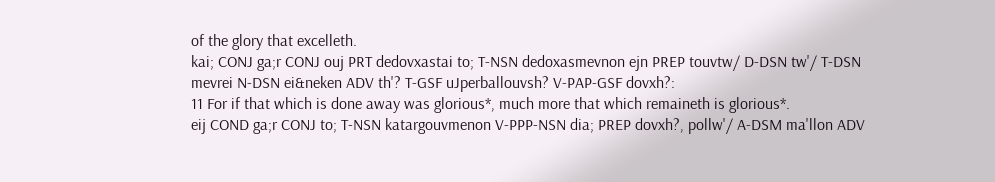of the glory that excelleth.
kai; CONJ ga;r CONJ ouj PRT dedovxastai to; T-NSN dedoxasmevnon ejn PREP touvtw/ D-DSN tw'/ T-DSN mevrei N-DSN ei&neken ADV th'? T-GSF uJperballouvsh? V-PAP-GSF dovxh?:
11 For if that which is done away was glorious*, much more that which remaineth is glorious*.
eij COND ga;r CONJ to; T-NSN katargouvmenon V-PPP-NSN dia; PREP dovxh?, pollw'/ A-DSM ma'llon ADV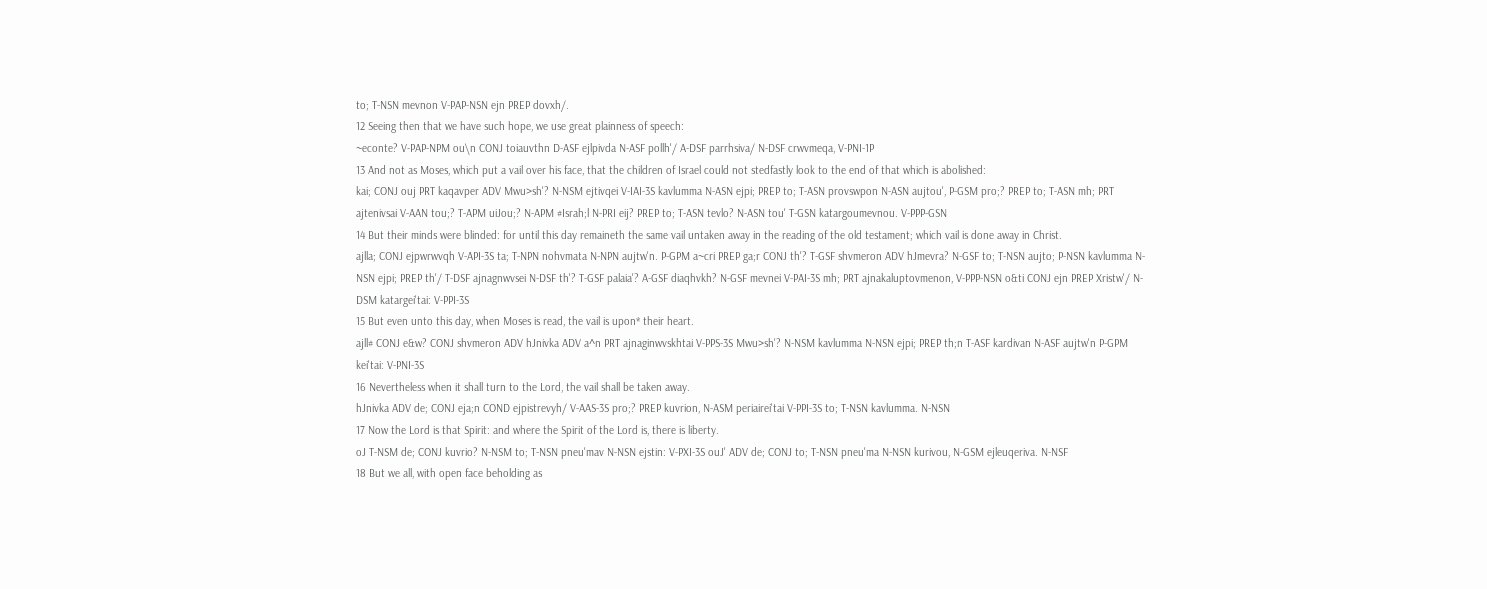to; T-NSN mevnon V-PAP-NSN ejn PREP dovxh/.
12 Seeing then that we have such hope, we use great plainness of speech:
~econte? V-PAP-NPM ou\n CONJ toiauvthn D-ASF ejlpivda N-ASF pollh'/ A-DSF parrhsiva/ N-DSF crwvmeqa, V-PNI-1P
13 And not as Moses, which put a vail over his face, that the children of Israel could not stedfastly look to the end of that which is abolished:
kai; CONJ ouj PRT kaqavper ADV Mwu>sh'? N-NSM ejtivqei V-IAI-3S kavlumma N-ASN ejpi; PREP to; T-ASN provswpon N-ASN aujtou', P-GSM pro;? PREP to; T-ASN mh; PRT ajtenivsai V-AAN tou;? T-APM uiJou;? N-APM #Israh;l N-PRI eij? PREP to; T-ASN tevlo? N-ASN tou' T-GSN katargoumevnou. V-PPP-GSN
14 But their minds were blinded: for until this day remaineth the same vail untaken away in the reading of the old testament; which vail is done away in Christ.
ajlla; CONJ ejpwrwvqh V-API-3S ta; T-NPN nohvmata N-NPN aujtw'n. P-GPM a~cri PREP ga;r CONJ th'? T-GSF shvmeron ADV hJmevra? N-GSF to; T-NSN aujto; P-NSN kavlumma N-NSN ejpi; PREP th'/ T-DSF ajnagnwvsei N-DSF th'? T-GSF palaia'? A-GSF diaqhvkh? N-GSF mevnei V-PAI-3S mh; PRT ajnakaluptovmenon, V-PPP-NSN o&ti CONJ ejn PREP Xristw'/ N-DSM katargei'tai: V-PPI-3S
15 But even unto this day, when Moses is read, the vail is upon* their heart.
ajll# CONJ e&w? CONJ shvmeron ADV hJnivka ADV a^n PRT ajnaginwvskhtai V-PPS-3S Mwu>sh'? N-NSM kavlumma N-NSN ejpi; PREP th;n T-ASF kardivan N-ASF aujtw'n P-GPM kei'tai: V-PNI-3S
16 Nevertheless when it shall turn to the Lord, the vail shall be taken away.
hJnivka ADV de; CONJ eja;n COND ejpistrevyh/ V-AAS-3S pro;? PREP kuvrion, N-ASM periairei'tai V-PPI-3S to; T-NSN kavlumma. N-NSN
17 Now the Lord is that Spirit: and where the Spirit of the Lord is, there is liberty.
oJ T-NSM de; CONJ kuvrio? N-NSM to; T-NSN pneu'mav N-NSN ejstin: V-PXI-3S ouJ' ADV de; CONJ to; T-NSN pneu'ma N-NSN kurivou, N-GSM ejleuqeriva. N-NSF
18 But we all, with open face beholding as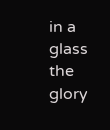in a glass the glory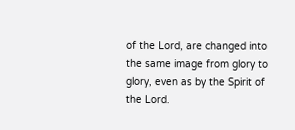of the Lord, are changed into the same image from glory to glory, even as by the Spirit of the Lord.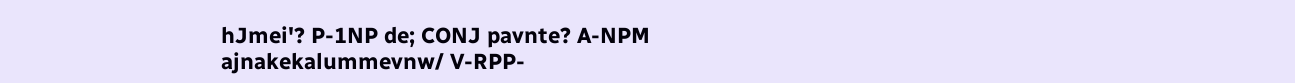hJmei'? P-1NP de; CONJ pavnte? A-NPM ajnakekalummevnw/ V-RPP-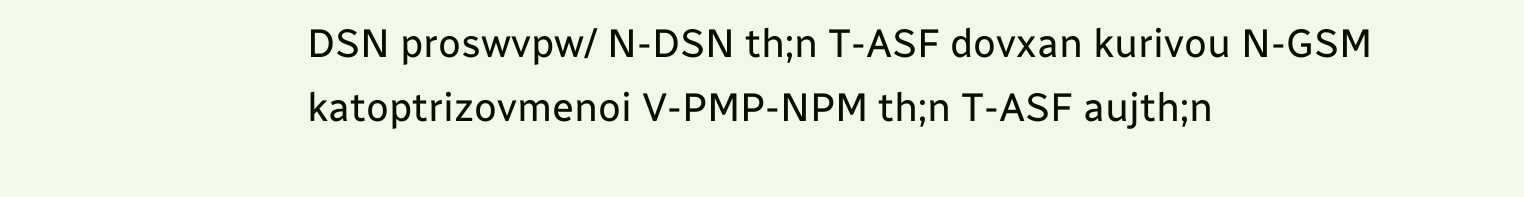DSN proswvpw/ N-DSN th;n T-ASF dovxan kurivou N-GSM katoptrizovmenoi V-PMP-NPM th;n T-ASF aujth;n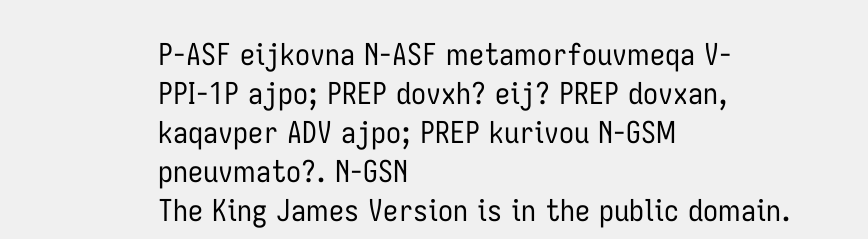P-ASF eijkovna N-ASF metamorfouvmeqa V-PPI-1P ajpo; PREP dovxh? eij? PREP dovxan, kaqavper ADV ajpo; PREP kurivou N-GSM pneuvmato?. N-GSN
The King James Version is in the public domain.